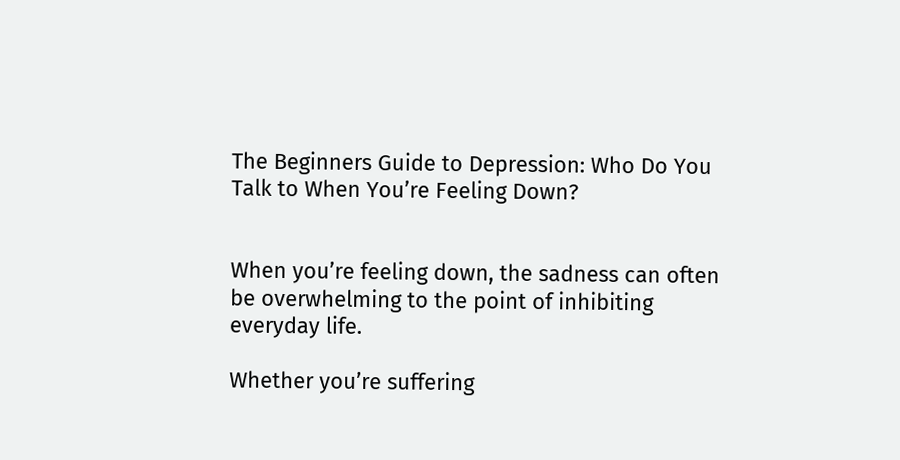The Beginners Guide to Depression: Who Do You Talk to When You’re Feeling Down?


When you’re feeling down, the sadness can often be overwhelming to the point of inhibiting everyday life.

Whether you’re suffering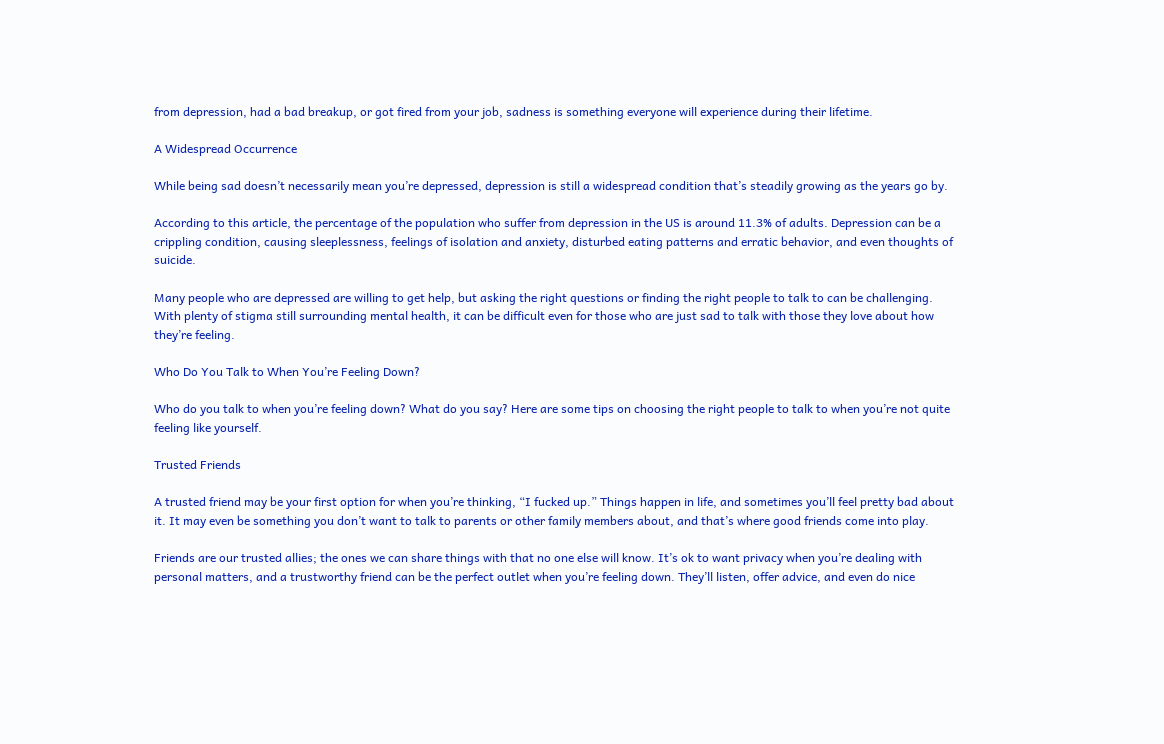from depression, had a bad breakup, or got fired from your job, sadness is something everyone will experience during their lifetime.

A Widespread Occurrence

While being sad doesn’t necessarily mean you’re depressed, depression is still a widespread condition that’s steadily growing as the years go by.

According to this article, the percentage of the population who suffer from depression in the US is around 11.3% of adults. Depression can be a crippling condition, causing sleeplessness, feelings of isolation and anxiety, disturbed eating patterns and erratic behavior, and even thoughts of suicide.

Many people who are depressed are willing to get help, but asking the right questions or finding the right people to talk to can be challenging. With plenty of stigma still surrounding mental health, it can be difficult even for those who are just sad to talk with those they love about how they’re feeling.

Who Do You Talk to When You’re Feeling Down?

Who do you talk to when you’re feeling down? What do you say? Here are some tips on choosing the right people to talk to when you’re not quite feeling like yourself.

Trusted Friends

A trusted friend may be your first option for when you’re thinking, “I fucked up.” Things happen in life, and sometimes you’ll feel pretty bad about it. It may even be something you don’t want to talk to parents or other family members about, and that’s where good friends come into play.

Friends are our trusted allies; the ones we can share things with that no one else will know. It’s ok to want privacy when you’re dealing with personal matters, and a trustworthy friend can be the perfect outlet when you’re feeling down. They’ll listen, offer advice, and even do nice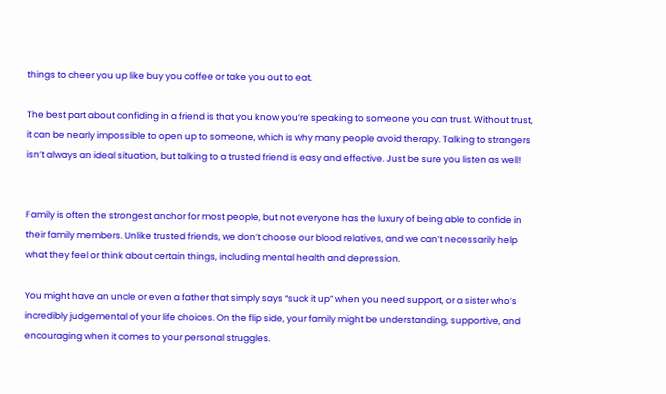things to cheer you up like buy you coffee or take you out to eat.

The best part about confiding in a friend is that you know you’re speaking to someone you can trust. Without trust, it can be nearly impossible to open up to someone, which is why many people avoid therapy. Talking to strangers isn’t always an ideal situation, but talking to a trusted friend is easy and effective. Just be sure you listen as well!


Family is often the strongest anchor for most people, but not everyone has the luxury of being able to confide in their family members. Unlike trusted friends, we don’t choose our blood relatives, and we can’t necessarily help what they feel or think about certain things, including mental health and depression.

You might have an uncle or even a father that simply says “suck it up” when you need support, or a sister who’s incredibly judgemental of your life choices. On the flip side, your family might be understanding, supportive, and encouraging when it comes to your personal struggles.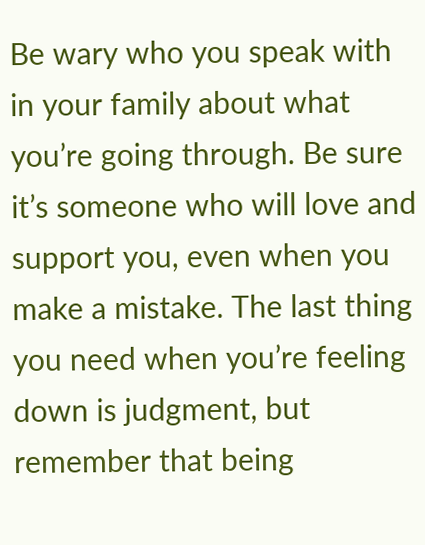Be wary who you speak with in your family about what you’re going through. Be sure it’s someone who will love and support you, even when you make a mistake. The last thing you need when you’re feeling down is judgment, but remember that being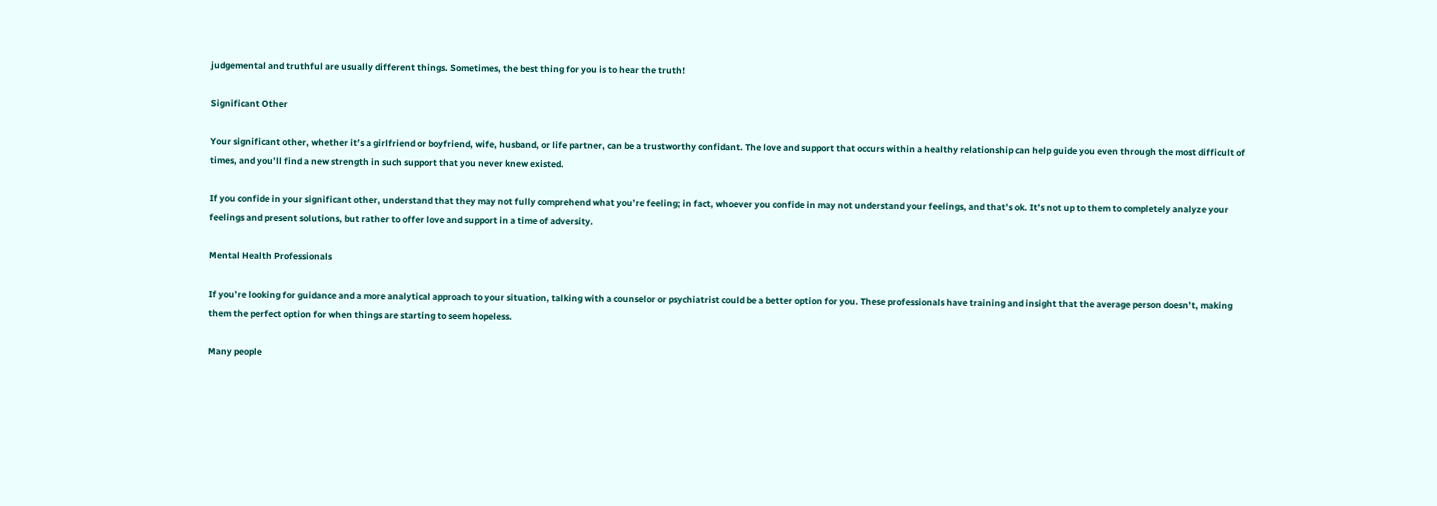judgemental and truthful are usually different things. Sometimes, the best thing for you is to hear the truth!

Significant Other

Your significant other, whether it’s a girlfriend or boyfriend, wife, husband, or life partner, can be a trustworthy confidant. The love and support that occurs within a healthy relationship can help guide you even through the most difficult of times, and you’ll find a new strength in such support that you never knew existed.

If you confide in your significant other, understand that they may not fully comprehend what you’re feeling; in fact, whoever you confide in may not understand your feelings, and that’s ok. It’s not up to them to completely analyze your feelings and present solutions, but rather to offer love and support in a time of adversity.

Mental Health Professionals

If you’re looking for guidance and a more analytical approach to your situation, talking with a counselor or psychiatrist could be a better option for you. These professionals have training and insight that the average person doesn’t, making them the perfect option for when things are starting to seem hopeless.

Many people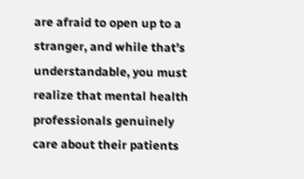are afraid to open up to a stranger, and while that’s understandable, you must realize that mental health professionals genuinely care about their patients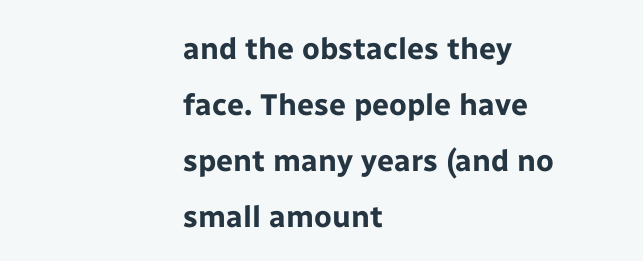and the obstacles they face. These people have spent many years (and no small amount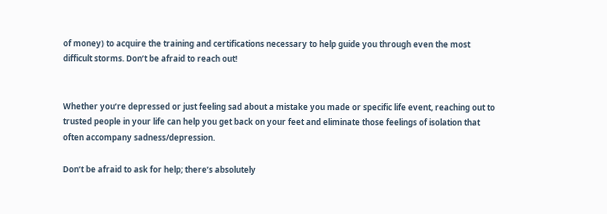of money) to acquire the training and certifications necessary to help guide you through even the most difficult storms. Don’t be afraid to reach out!


Whether you’re depressed or just feeling sad about a mistake you made or specific life event, reaching out to trusted people in your life can help you get back on your feet and eliminate those feelings of isolation that often accompany sadness/depression.

Don’t be afraid to ask for help; there’s absolutely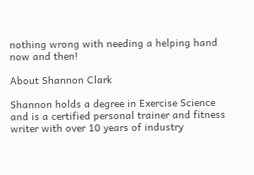nothing wrong with needing a helping hand now and then!

About Shannon Clark

Shannon holds a degree in Exercise Science and is a certified personal trainer and fitness writer with over 10 years of industry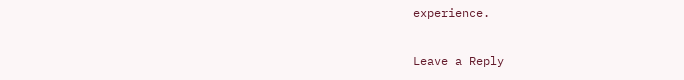experience.

Leave a Reply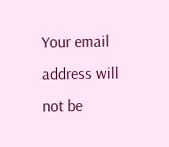Your email address will not be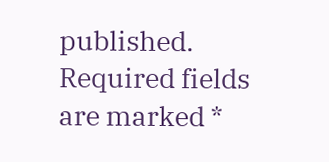published. Required fields are marked *